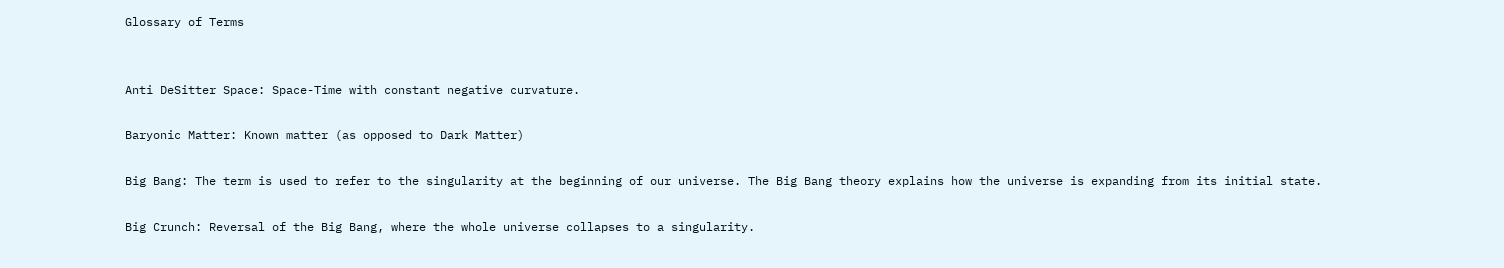Glossary of Terms


Anti DeSitter Space: Space-Time with constant negative curvature.

Baryonic Matter: Known matter (as opposed to Dark Matter)

Big Bang: The term is used to refer to the singularity at the beginning of our universe. The Big Bang theory explains how the universe is expanding from its initial state.

Big Crunch: Reversal of the Big Bang, where the whole universe collapses to a singularity.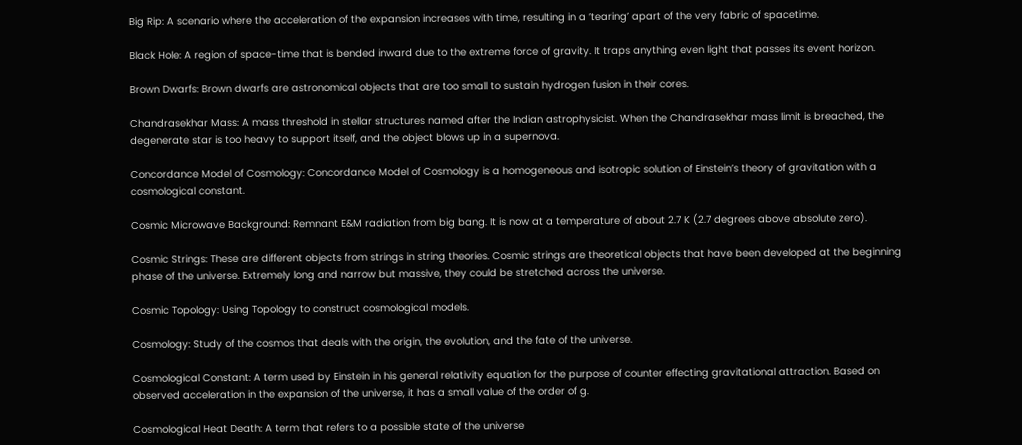Big Rip: A scenario where the acceleration of the expansion increases with time, resulting in a ’tearing’ apart of the very fabric of spacetime.

Black Hole: A region of space-time that is bended inward due to the extreme force of gravity. It traps anything even light that passes its event horizon.

Brown Dwarfs: Brown dwarfs are astronomical objects that are too small to sustain hydrogen fusion in their cores.

Chandrasekhar Mass: A mass threshold in stellar structures named after the Indian astrophysicist. When the Chandrasekhar mass limit is breached, the degenerate star is too heavy to support itself, and the object blows up in a supernova.

Concordance Model of Cosmology: Concordance Model of Cosmology is a homogeneous and isotropic solution of Einstein’s theory of gravitation with a cosmological constant.

Cosmic Microwave Background: Remnant E&M radiation from big bang. It is now at a temperature of about 2.7 K (2.7 degrees above absolute zero).

Cosmic Strings: These are different objects from strings in string theories. Cosmic strings are theoretical objects that have been developed at the beginning phase of the universe. Extremely long and narrow but massive, they could be stretched across the universe.

Cosmic Topology: Using Topology to construct cosmological models.

Cosmology: Study of the cosmos that deals with the origin, the evolution, and the fate of the universe.

Cosmological Constant: A term used by Einstein in his general relativity equation for the purpose of counter effecting gravitational attraction. Based on observed acceleration in the expansion of the universe, it has a small value of the order of g.

Cosmological Heat Death: A term that refers to a possible state of the universe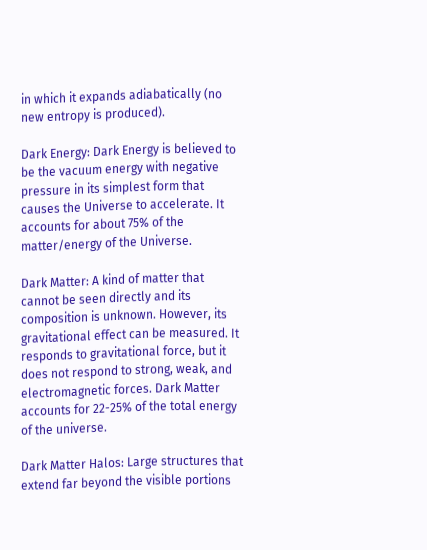in which it expands adiabatically (no new entropy is produced).

Dark Energy: Dark Energy is believed to be the vacuum energy with negative pressure in its simplest form that causes the Universe to accelerate. It accounts for about 75% of the matter/energy of the Universe.

Dark Matter: A kind of matter that cannot be seen directly and its composition is unknown. However, its gravitational effect can be measured. It responds to gravitational force, but it does not respond to strong, weak, and electromagnetic forces. Dark Matter accounts for 22-25% of the total energy of the universe.

Dark Matter Halos: Large structures that extend far beyond the visible portions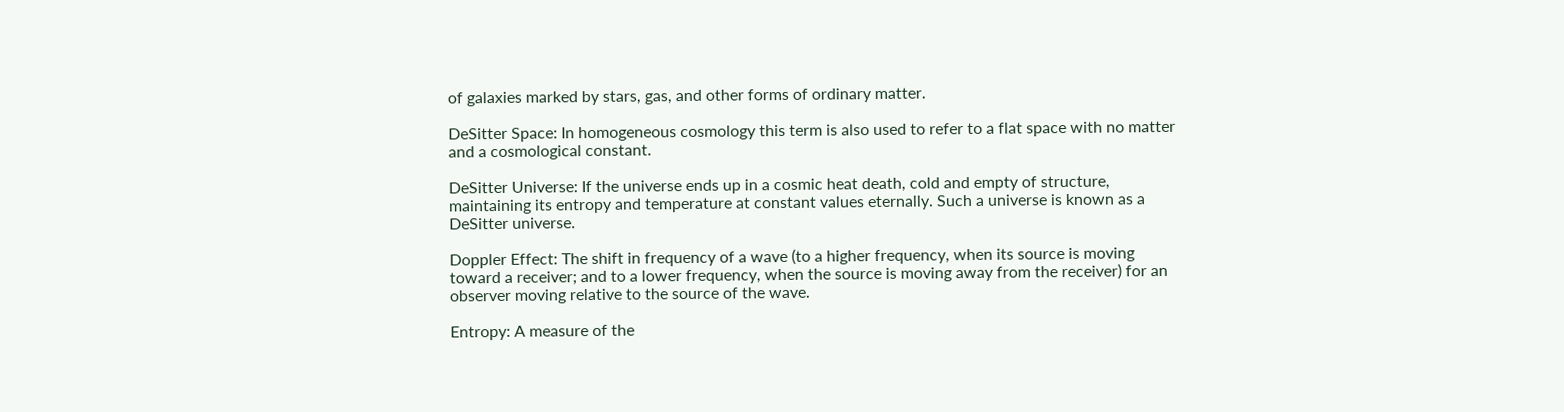of galaxies marked by stars, gas, and other forms of ordinary matter.

DeSitter Space: In homogeneous cosmology this term is also used to refer to a flat space with no matter and a cosmological constant.

DeSitter Universe: If the universe ends up in a cosmic heat death, cold and empty of structure, maintaining its entropy and temperature at constant values eternally. Such a universe is known as a DeSitter universe.

Doppler Effect: The shift in frequency of a wave (to a higher frequency, when its source is moving toward a receiver; and to a lower frequency, when the source is moving away from the receiver) for an observer moving relative to the source of the wave.

Entropy: A measure of the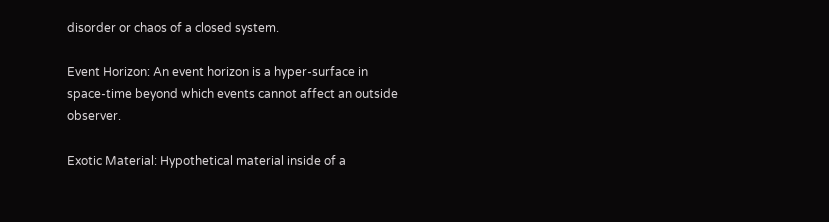disorder or chaos of a closed system.

Event Horizon: An event horizon is a hyper-surface in space-time beyond which events cannot affect an outside observer.

Exotic Material: Hypothetical material inside of a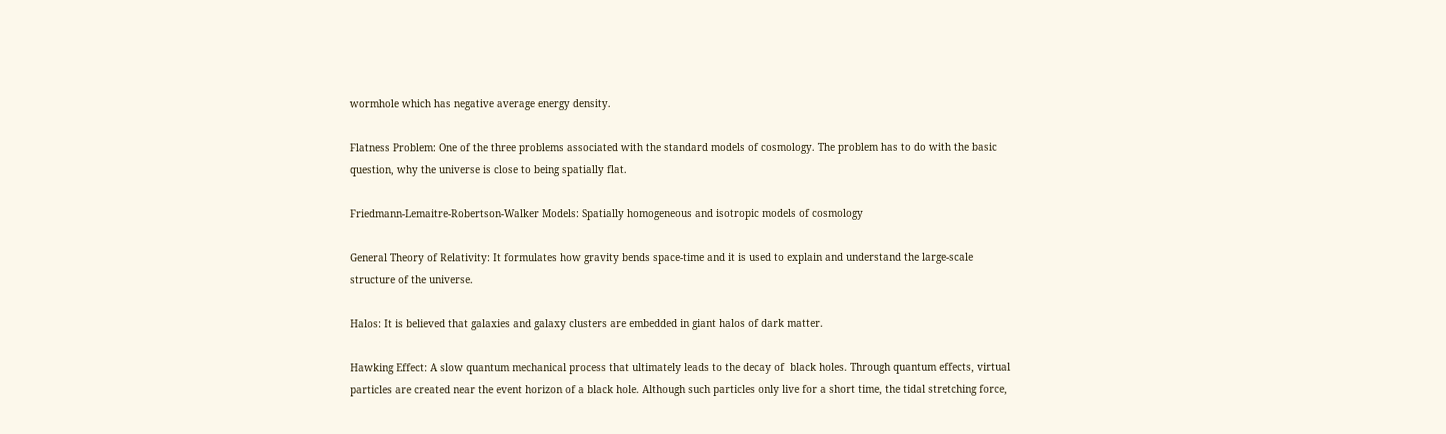wormhole which has negative average energy density.

Flatness Problem: One of the three problems associated with the standard models of cosmology. The problem has to do with the basic question, why the universe is close to being spatially flat.

Friedmann-Lemaitre-Robertson-Walker Models: Spatially homogeneous and isotropic models of cosmology

General Theory of Relativity: It formulates how gravity bends space-time and it is used to explain and understand the large-scale structure of the universe.

Halos: It is believed that galaxies and galaxy clusters are embedded in giant halos of dark matter.

Hawking Effect: A slow quantum mechanical process that ultimately leads to the decay of  black holes. Through quantum effects, virtual particles are created near the event horizon of a black hole. Although such particles only live for a short time, the tidal stretching force,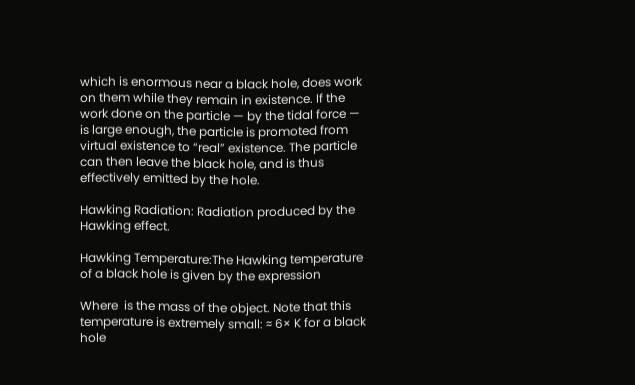which is enormous near a black hole, does work on them while they remain in existence. If the work done on the particle — by the tidal force — is large enough, the particle is promoted from virtual existence to “real” existence. The particle can then leave the black hole, and is thus effectively emitted by the hole.

Hawking Radiation: Radiation produced by the Hawking effect.

Hawking Temperature:The Hawking temperature of a black hole is given by the expression

Where  is the mass of the object. Note that this temperature is extremely small: ≈ 6× K for a black hole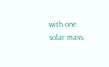with one solar mass.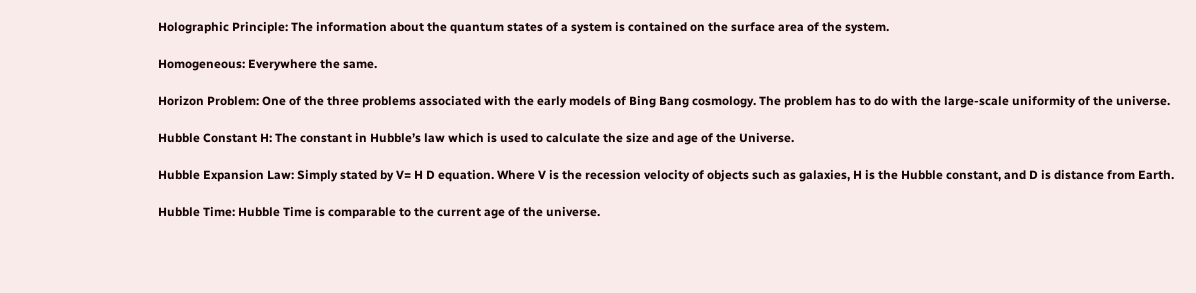Holographic Principle: The information about the quantum states of a system is contained on the surface area of the system.

Homogeneous: Everywhere the same.

Horizon Problem: One of the three problems associated with the early models of Bing Bang cosmology. The problem has to do with the large-scale uniformity of the universe.

Hubble Constant H: The constant in Hubble’s law which is used to calculate the size and age of the Universe.

Hubble Expansion Law: Simply stated by V= H D equation. Where V is the recession velocity of objects such as galaxies, H is the Hubble constant, and D is distance from Earth.

Hubble Time: Hubble Time is comparable to the current age of the universe.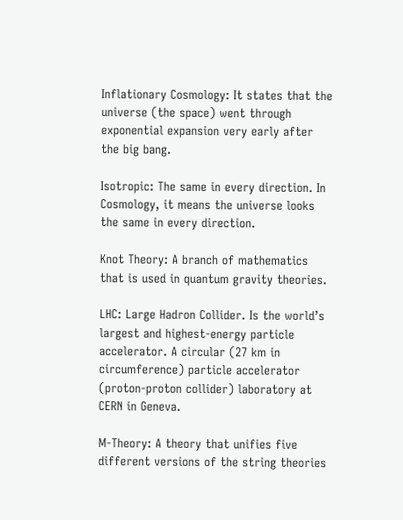Inflationary Cosmology: It states that the universe (the space) went through exponential expansion very early after the big bang.

Isotropic: The same in every direction. In Cosmology, it means the universe looks the same in every direction.

Knot Theory: A branch of mathematics that is used in quantum gravity theories.

LHC: Large Hadron Collider. Is the world’s largest and highest-energy particle accelerator. A circular (27 km in circumference) particle accelerator (proton-proton collider) laboratory at CERN in Geneva.

M-Theory: A theory that unifies five different versions of the string theories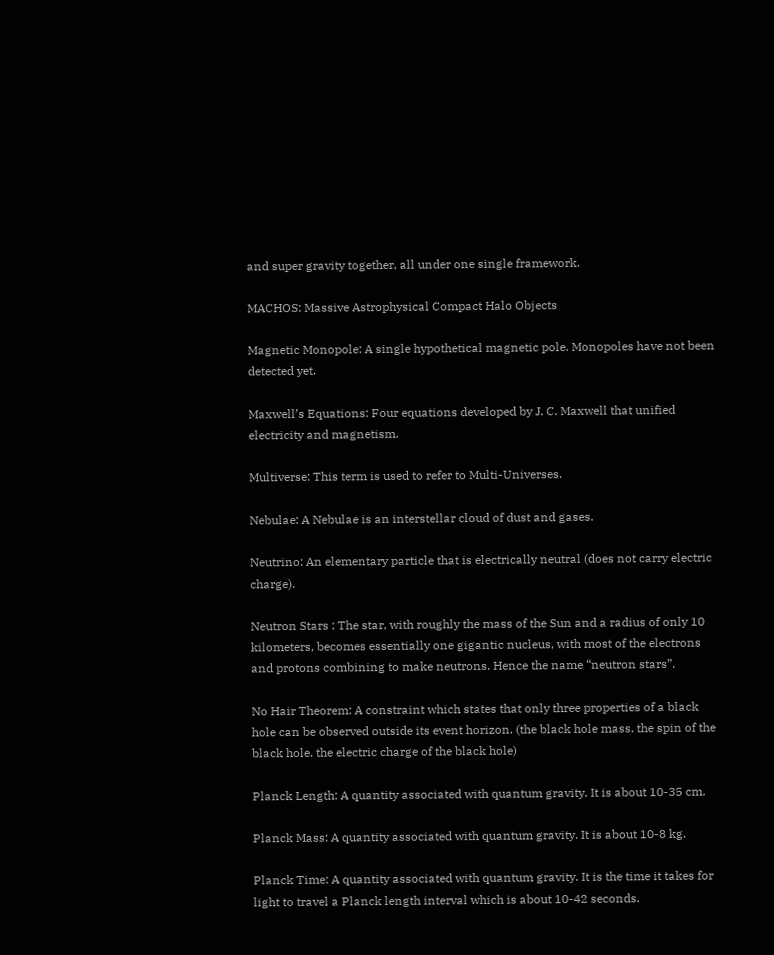and super gravity together, all under one single framework.

MACHOS: Massive Astrophysical Compact Halo Objects

Magnetic Monopole: A single hypothetical magnetic pole. Monopoles have not been detected yet.

Maxwell’s Equations: Four equations developed by J. C. Maxwell that unified electricity and magnetism.

Multiverse: This term is used to refer to Multi-Universes.

Nebulae: A Nebulae is an interstellar cloud of dust and gases.

Neutrino: An elementary particle that is electrically neutral (does not carry electric charge).

Neutron Stars : The star, with roughly the mass of the Sun and a radius of only 10 kilometers, becomes essentially one gigantic nucleus, with most of the electrons and protons combining to make neutrons. Hence the name “neutron stars”.

No Hair Theorem: A constraint which states that only three properties of a black hole can be observed outside its event horizon. (the black hole mass. the spin of the black hole. the electric charge of the black hole)

Planck Length: A quantity associated with quantum gravity. It is about 10-35 cm.

Planck Mass: A quantity associated with quantum gravity. It is about 10-8 kg.

Planck Time: A quantity associated with quantum gravity. It is the time it takes for light to travel a Planck length interval which is about 10-42 seconds.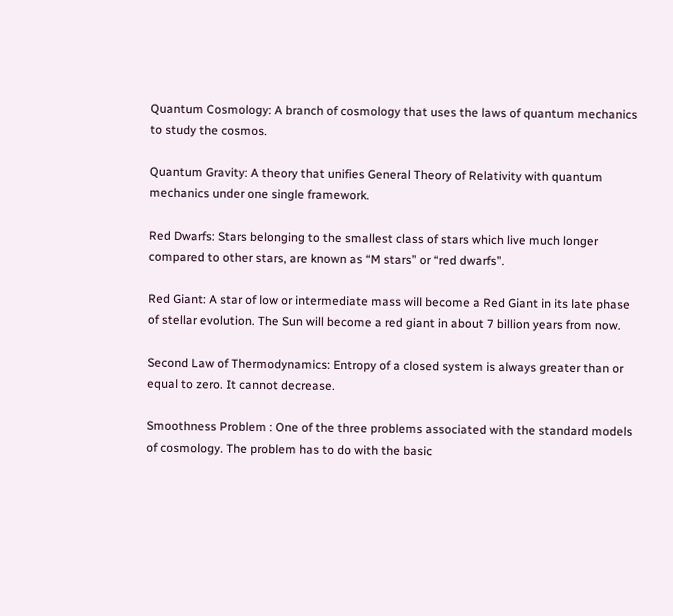Quantum Cosmology: A branch of cosmology that uses the laws of quantum mechanics to study the cosmos.

Quantum Gravity: A theory that unifies General Theory of Relativity with quantum mechanics under one single framework.

Red Dwarfs: Stars belonging to the smallest class of stars which live much longer compared to other stars, are known as “M stars” or “red dwarfs”.

Red Giant: A star of low or intermediate mass will become a Red Giant in its late phase of stellar evolution. The Sun will become a red giant in about 7 billion years from now.

Second Law of Thermodynamics: Entropy of a closed system is always greater than or equal to zero. It cannot decrease.

Smoothness Problem : One of the three problems associated with the standard models of cosmology. The problem has to do with the basic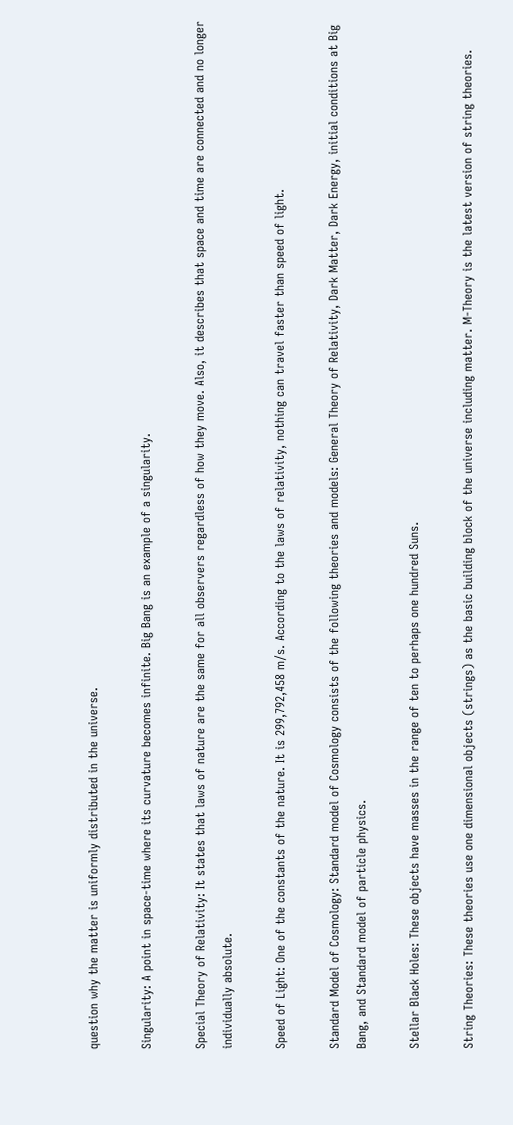question why the matter is uniformly distributed in the universe.

Singularity: A point in space-time where its curvature becomes infinite. Big Bang is an example of a singularity.

Special Theory of Relativity: It states that laws of nature are the same for all observers regardless of how they move. Also, it describes that space and time are connected and no longer individually absolute.

Speed of Light: One of the constants of the nature. It is 299,792,458 m/s. According to the laws of relativity, nothing can travel faster than speed of light.

Standard Model of Cosmology: Standard model of Cosmology consists of the following theories and models: General Theory of Relativity, Dark Matter, Dark Energy, initial conditions at Big Bang, and Standard model of particle physics.

Stellar Black Holes: These objects have masses in the range of ten to perhaps one hundred Suns.

String Theories: These theories use one dimensional objects (strings) as the basic building block of the universe including matter. M-Theory is the latest version of string theories.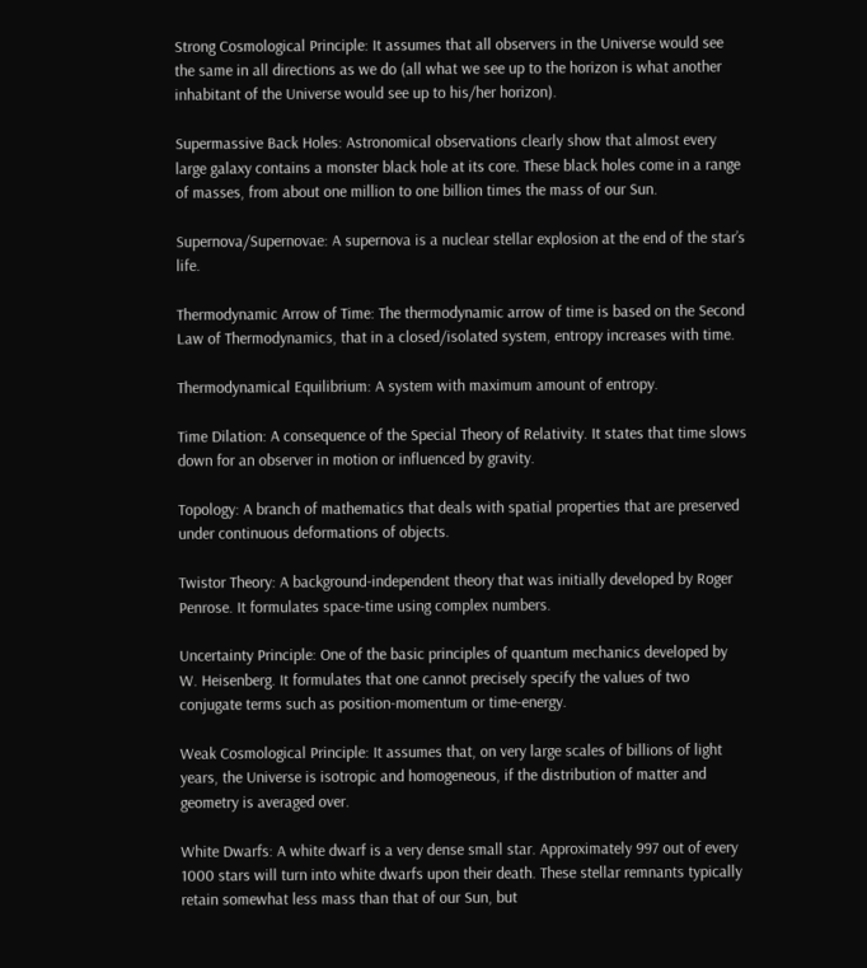Strong Cosmological Principle: It assumes that all observers in the Universe would see the same in all directions as we do (all what we see up to the horizon is what another inhabitant of the Universe would see up to his/her horizon).

Supermassive Back Holes: Astronomical observations clearly show that almost every large galaxy contains a monster black hole at its core. These black holes come in a range of masses, from about one million to one billion times the mass of our Sun.

Supernova/Supernovae: A supernova is a nuclear stellar explosion at the end of the star’s life.

Thermodynamic Arrow of Time: The thermodynamic arrow of time is based on the Second Law of Thermodynamics, that in a closed/isolated system, entropy increases with time.

Thermodynamical Equilibrium: A system with maximum amount of entropy.

Time Dilation: A consequence of the Special Theory of Relativity. It states that time slows down for an observer in motion or influenced by gravity.

Topology: A branch of mathematics that deals with spatial properties that are preserved under continuous deformations of objects.

Twistor Theory: A background-independent theory that was initially developed by Roger Penrose. It formulates space-time using complex numbers.

Uncertainty Principle: One of the basic principles of quantum mechanics developed by W. Heisenberg. It formulates that one cannot precisely specify the values of two conjugate terms such as position-momentum or time-energy.

Weak Cosmological Principle: It assumes that, on very large scales of billions of light years, the Universe is isotropic and homogeneous, if the distribution of matter and geometry is averaged over.

White Dwarfs: A white dwarf is a very dense small star. Approximately 997 out of every 1000 stars will turn into white dwarfs upon their death. These stellar remnants typically retain somewhat less mass than that of our Sun, but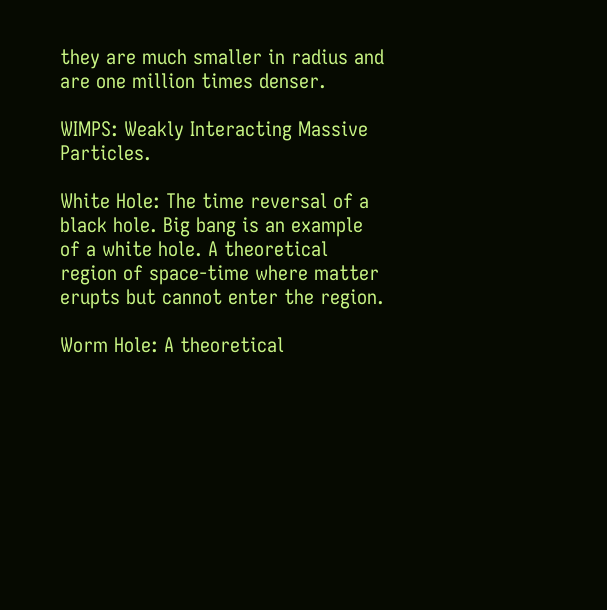they are much smaller in radius and are one million times denser.

WIMPS: Weakly Interacting Massive Particles.

White Hole: The time reversal of a black hole. Big bang is an example of a white hole. A theoretical region of space-time where matter erupts but cannot enter the region.

Worm Hole: A theoretical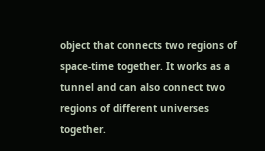object that connects two regions of space-time together. It works as a tunnel and can also connect two regions of different universes together.